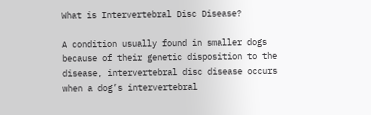What is Intervertebral Disc Disease?

A condition usually found in smaller dogs because of their genetic disposition to the disease, intervertebral disc disease occurs when a dog’s intervertebral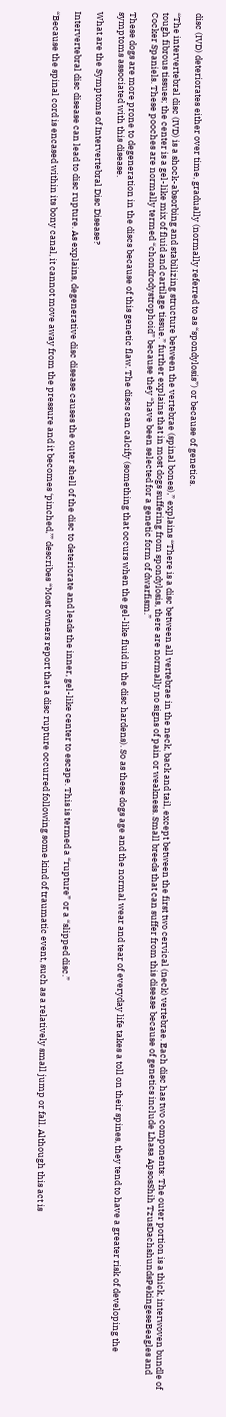disc (IVD) deteriorates either over time, gradually (normally referred to as “spondylosis”) or because of genetics.

“The intervertebral disc (IVD) is a shock-absorbing and stabilizing structure between the vertebrae (spinal bones),” explains “There is a disc between all vertebrae in the neck, back and tail, except between the first two cervical (neck) vertebrae. Each disc has two components: The outer portion is a thick, interwoven bundle of tough fibrous tissues; the center is a gel-like mix of fluid and cartilage tissue.” further explains that in most dogs suffering from spondylosis, there are normally no signs of pain or weakness. Small breeds that can suffer from this disease because of genetics include Lhasa ApsosShih TzusDachshundsPekingeseBeagles and Cocker Spaniels. These pooches are normally termed “chondrodystrophoid” because they “have been selected for a genetic form of dwarfism.”

These dogs are more prone to degeneration in the discs because of this genetic flaw. The discs can calcify (something that occurs when the gel-like fluid in the disc hardens). So as these dogs age and the normal wear and tear of everyday life takes a toll on their spines, they tend to have a greater risk of developing the symptoms associated with this disease.

What are the Symptoms of Intervertebral Disc Disease?

Intervertebral disc disease can lead to disc rupture. As explains, degenerative disc disease causes the outer shell of the disc to deteriorate and leads the inner, gel-like center to escape. This is termed a “rupture” or a “slipped disc.”

“Because the spinal cord is encased within its bony canal, it cannot move away from the pressure and it becomes ‘pinched,’” describes “Most owners report that a disc rupture occurred following some kind of traumatic event, such as a relatively small jump or fall. Although this act is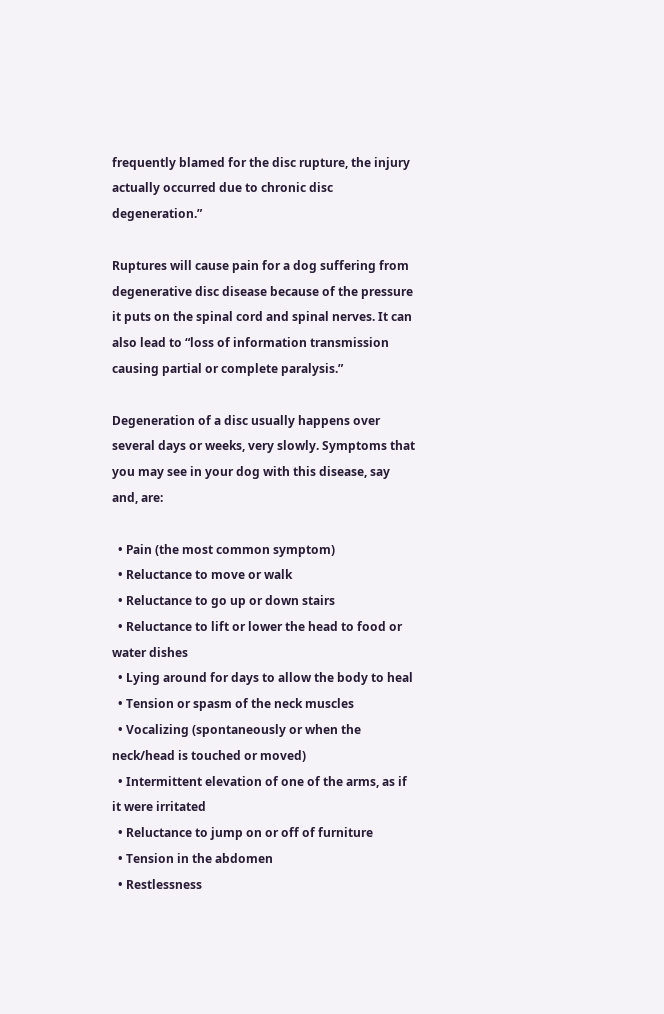frequently blamed for the disc rupture, the injury actually occurred due to chronic disc degeneration.”

Ruptures will cause pain for a dog suffering from degenerative disc disease because of the pressure it puts on the spinal cord and spinal nerves. It can also lead to “loss of information transmission causing partial or complete paralysis.”

Degeneration of a disc usually happens over several days or weeks, very slowly. Symptoms that you may see in your dog with this disease, say and, are:

  • Pain (the most common symptom)
  • Reluctance to move or walk
  • Reluctance to go up or down stairs
  • Reluctance to lift or lower the head to food or water dishes
  • Lying around for days to allow the body to heal
  • Tension or spasm of the neck muscles
  • Vocalizing (spontaneously or when the neck/head is touched or moved)
  • Intermittent elevation of one of the arms, as if it were irritated
  • Reluctance to jump on or off of furniture
  • Tension in the abdomen
  • Restlessness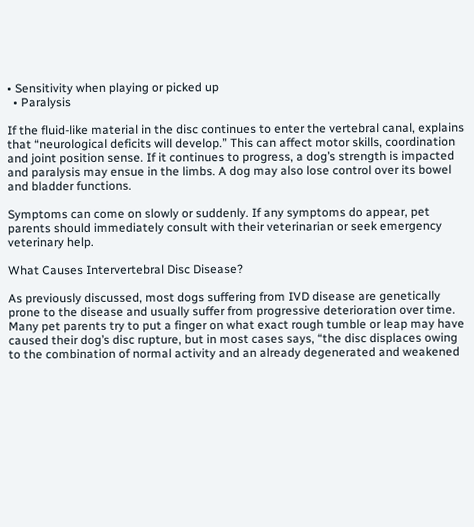• Sensitivity when playing or picked up
  • Paralysis

If the fluid-like material in the disc continues to enter the vertebral canal, explains that “neurological deficits will develop.” This can affect motor skills, coordination and joint position sense. If it continues to progress, a dog’s strength is impacted and paralysis may ensue in the limbs. A dog may also lose control over its bowel and bladder functions.

Symptoms can come on slowly or suddenly. If any symptoms do appear, pet parents should immediately consult with their veterinarian or seek emergency veterinary help.

What Causes Intervertebral Disc Disease?

As previously discussed, most dogs suffering from IVD disease are genetically prone to the disease and usually suffer from progressive deterioration over time. Many pet parents try to put a finger on what exact rough tumble or leap may have caused their dog’s disc rupture, but in most cases says, “the disc displaces owing to the combination of normal activity and an already degenerated and weakened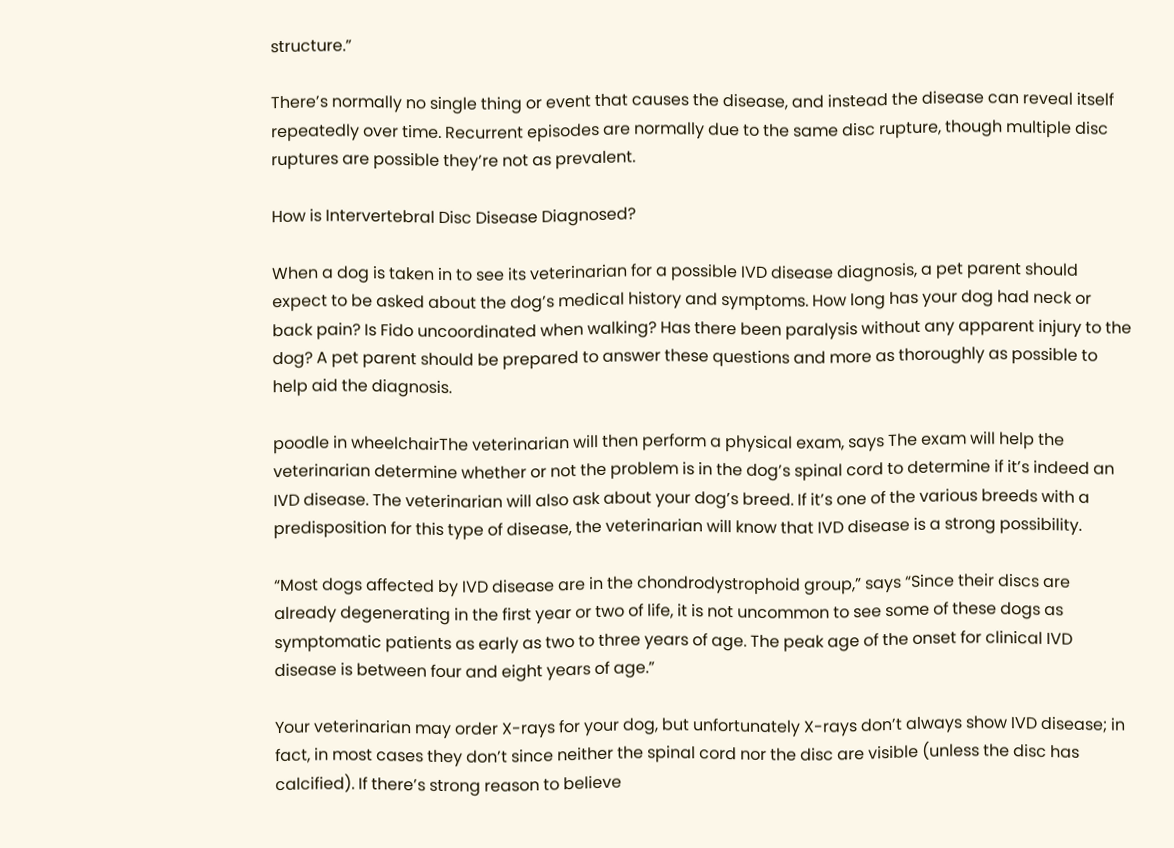structure.”

There’s normally no single thing or event that causes the disease, and instead the disease can reveal itself repeatedly over time. Recurrent episodes are normally due to the same disc rupture, though multiple disc ruptures are possible they’re not as prevalent.

How is Intervertebral Disc Disease Diagnosed?

When a dog is taken in to see its veterinarian for a possible IVD disease diagnosis, a pet parent should expect to be asked about the dog’s medical history and symptoms. How long has your dog had neck or back pain? Is Fido uncoordinated when walking? Has there been paralysis without any apparent injury to the dog? A pet parent should be prepared to answer these questions and more as thoroughly as possible to help aid the diagnosis.

poodle in wheelchairThe veterinarian will then perform a physical exam, says The exam will help the veterinarian determine whether or not the problem is in the dog’s spinal cord to determine if it’s indeed an IVD disease. The veterinarian will also ask about your dog’s breed. If it’s one of the various breeds with a predisposition for this type of disease, the veterinarian will know that IVD disease is a strong possibility.

“Most dogs affected by IVD disease are in the chondrodystrophoid group,” says “Since their discs are already degenerating in the first year or two of life, it is not uncommon to see some of these dogs as symptomatic patients as early as two to three years of age. The peak age of the onset for clinical IVD disease is between four and eight years of age.”

Your veterinarian may order X-rays for your dog, but unfortunately X-rays don’t always show IVD disease; in fact, in most cases they don’t since neither the spinal cord nor the disc are visible (unless the disc has calcified). If there’s strong reason to believe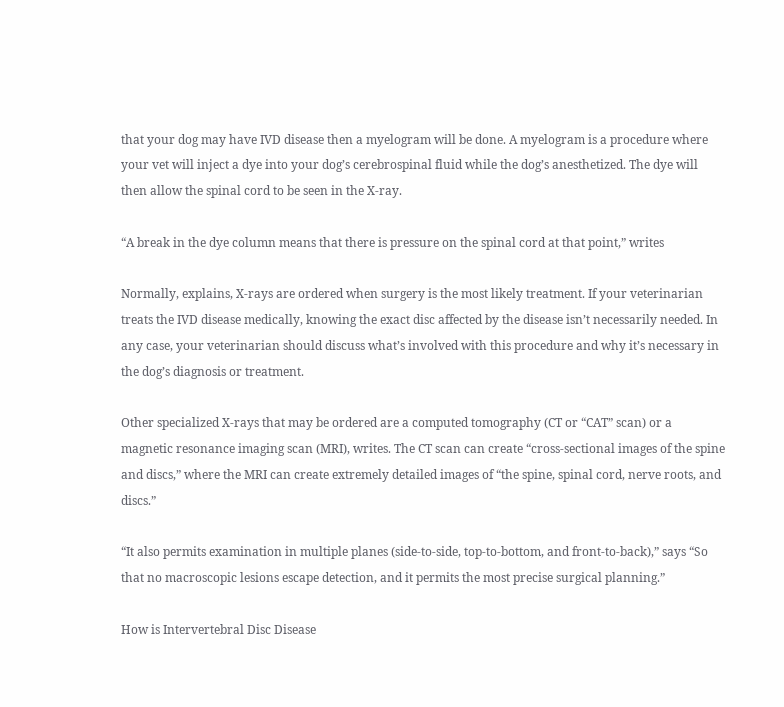that your dog may have IVD disease then a myelogram will be done. A myelogram is a procedure where your vet will inject a dye into your dog’s cerebrospinal fluid while the dog’s anesthetized. The dye will then allow the spinal cord to be seen in the X-ray.

“A break in the dye column means that there is pressure on the spinal cord at that point,” writes

Normally, explains, X-rays are ordered when surgery is the most likely treatment. If your veterinarian treats the IVD disease medically, knowing the exact disc affected by the disease isn’t necessarily needed. In any case, your veterinarian should discuss what’s involved with this procedure and why it’s necessary in the dog’s diagnosis or treatment.

Other specialized X-rays that may be ordered are a computed tomography (CT or “CAT” scan) or a magnetic resonance imaging scan (MRI), writes. The CT scan can create “cross-sectional images of the spine and discs,” where the MRI can create extremely detailed images of “the spine, spinal cord, nerve roots, and discs.”

“It also permits examination in multiple planes (side-to-side, top-to-bottom, and front-to-back),” says “So that no macroscopic lesions escape detection, and it permits the most precise surgical planning.”

How is Intervertebral Disc Disease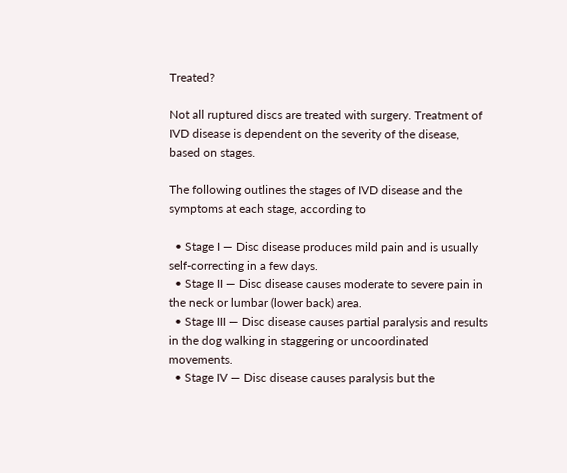Treated?

Not all ruptured discs are treated with surgery. Treatment of IVD disease is dependent on the severity of the disease, based on stages.

The following outlines the stages of IVD disease and the symptoms at each stage, according to

  • Stage I — Disc disease produces mild pain and is usually self-correcting in a few days.
  • Stage II — Disc disease causes moderate to severe pain in the neck or lumbar (lower back) area.
  • Stage III — Disc disease causes partial paralysis and results in the dog walking in staggering or uncoordinated movements.
  • Stage IV — Disc disease causes paralysis but the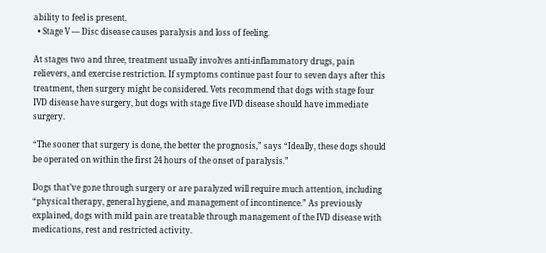ability to feel is present.
  • Stage V — Disc disease causes paralysis and loss of feeling.

At stages two and three, treatment usually involves anti-inflammatory drugs, pain relievers, and exercise restriction. If symptoms continue past four to seven days after this treatment, then surgery might be considered. Vets recommend that dogs with stage four IVD disease have surgery, but dogs with stage five IVD disease should have immediate surgery.

“The sooner that surgery is done, the better the prognosis,” says “Ideally, these dogs should be operated on within the first 24 hours of the onset of paralysis.”

Dogs that’ve gone through surgery or are paralyzed will require much attention, including “physical therapy, general hygiene, and management of incontinence.” As previously explained, dogs with mild pain are treatable through management of the IVD disease with medications, rest and restricted activity.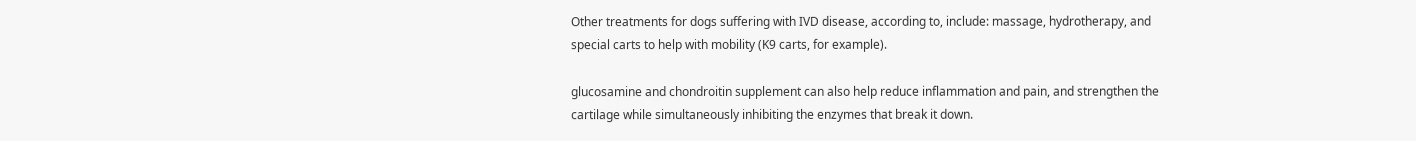Other treatments for dogs suffering with IVD disease, according to, include: massage, hydrotherapy, and special carts to help with mobility (K9 carts, for example).

glucosamine and chondroitin supplement can also help reduce inflammation and pain, and strengthen the cartilage while simultaneously inhibiting the enzymes that break it down.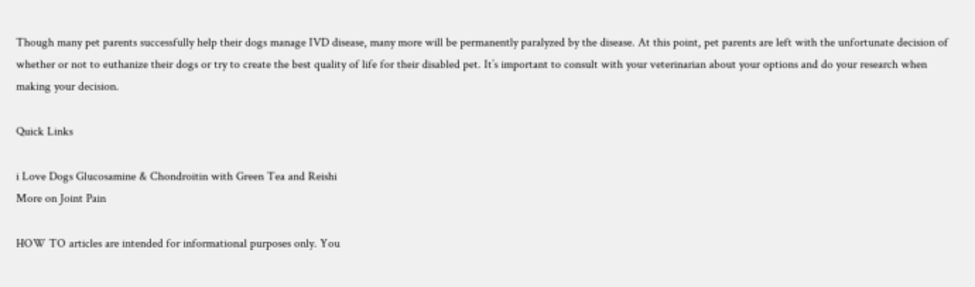Though many pet parents successfully help their dogs manage IVD disease, many more will be permanently paralyzed by the disease. At this point, pet parents are left with the unfortunate decision of whether or not to euthanize their dogs or try to create the best quality of life for their disabled pet. It’s important to consult with your veterinarian about your options and do your research when making your decision.

Quick Links

i Love Dogs Glucosamine & Chondroitin with Green Tea and Reishi
More on Joint Pain

HOW TO articles are intended for informational purposes only. You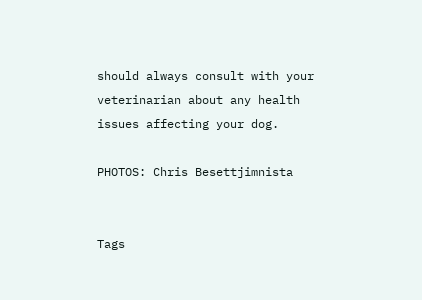should always consult with your veterinarian about any health issues affecting your dog.

PHOTOS: Chris Besettjimnista


Tags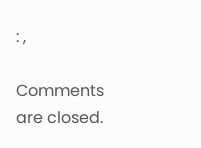: ,

Comments are closed.